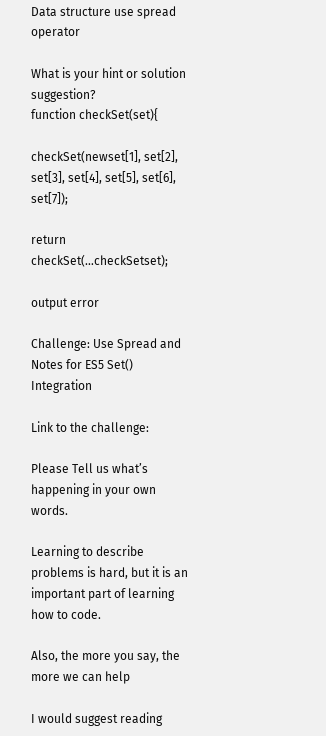Data structure use spread operator

What is your hint or solution suggestion?
function checkSet(set){

checkSet(newset[1], set[2], set[3], set[4], set[5], set[6], set[7]);

return checkSet(…checkSetset);

output error

Challenge: Use Spread and Notes for ES5 Set() Integration

Link to the challenge:

Please Tell us what’s happening in your own words.

Learning to describe problems is hard, but it is an important part of learning how to code.

Also, the more you say, the more we can help

I would suggest reading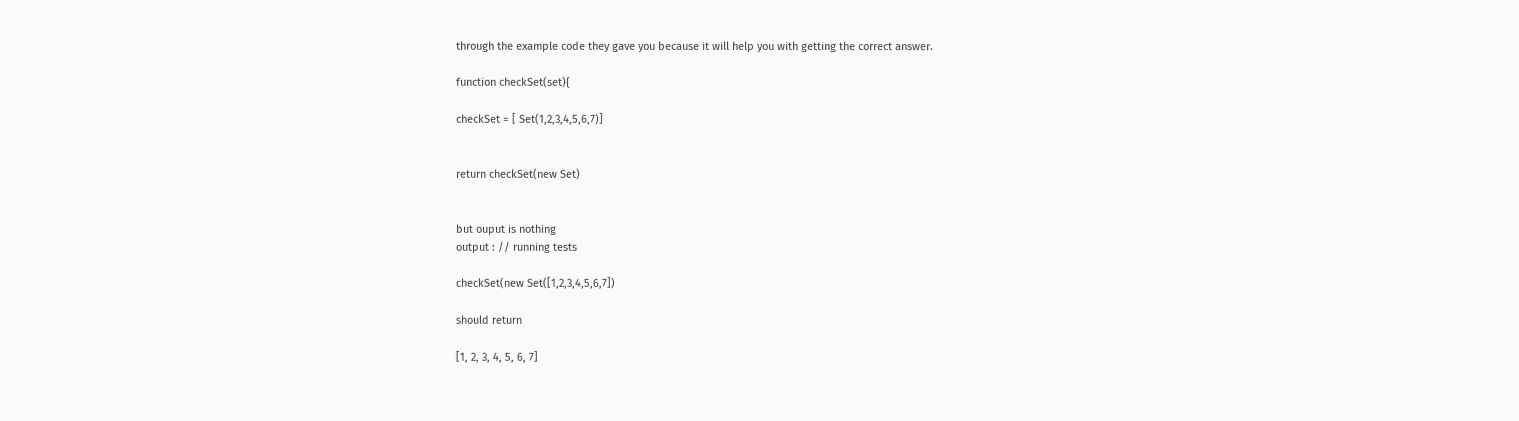through the example code they gave you because it will help you with getting the correct answer.

function checkSet(set){

checkSet = [ Set(1,2,3,4,5,6,7)]


return checkSet(new Set)


but ouput is nothing
output : // running tests

checkSet(new Set([1,2,3,4,5,6,7])

should return

[1, 2, 3, 4, 5, 6, 7]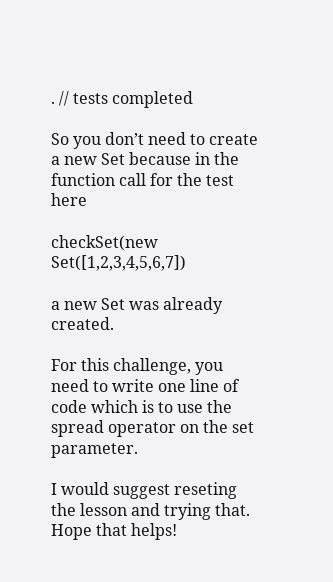. // tests completed

So you don’t need to create a new Set because in the function call for the test here

checkSet(new Set([1,2,3,4,5,6,7])

a new Set was already created.

For this challenge, you need to write one line of code which is to use the spread operator on the set parameter.

I would suggest reseting the lesson and trying that.
Hope that helps!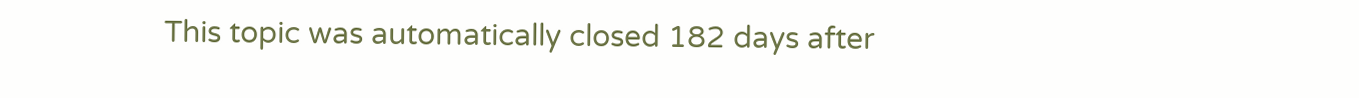This topic was automatically closed 182 days after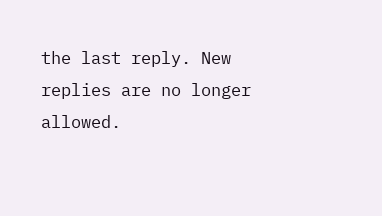the last reply. New replies are no longer allowed.